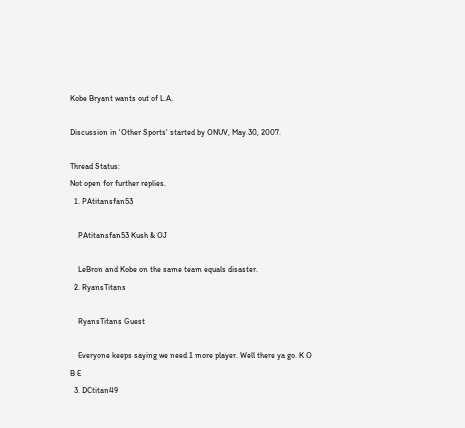Kobe Bryant wants out of L.A.

Discussion in 'Other Sports' started by ONUV, May 30, 2007.

Thread Status:
Not open for further replies.
  1. PAtitansfan53

    PAtitansfan53 Kush & OJ

    LeBron and Kobe on the same team equals disaster.
  2. RyansTitans

    RyansTitans Guest

    Everyone keeps saying we need 1 more player. Well there ya go. K O B E
  3. DCtitan49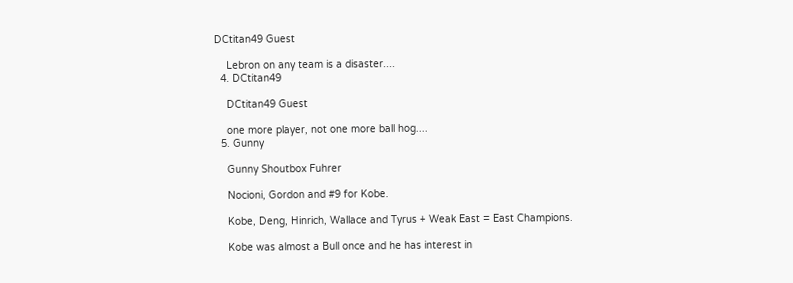DCtitan49 Guest

    Lebron on any team is a disaster....
  4. DCtitan49

    DCtitan49 Guest

    one more player, not one more ball hog....
  5. Gunny

    Gunny Shoutbox Fuhrer

    Nocioni, Gordon and #9 for Kobe.

    Kobe, Deng, Hinrich, Wallace and Tyrus + Weak East = East Champions.

    Kobe was almost a Bull once and he has interest in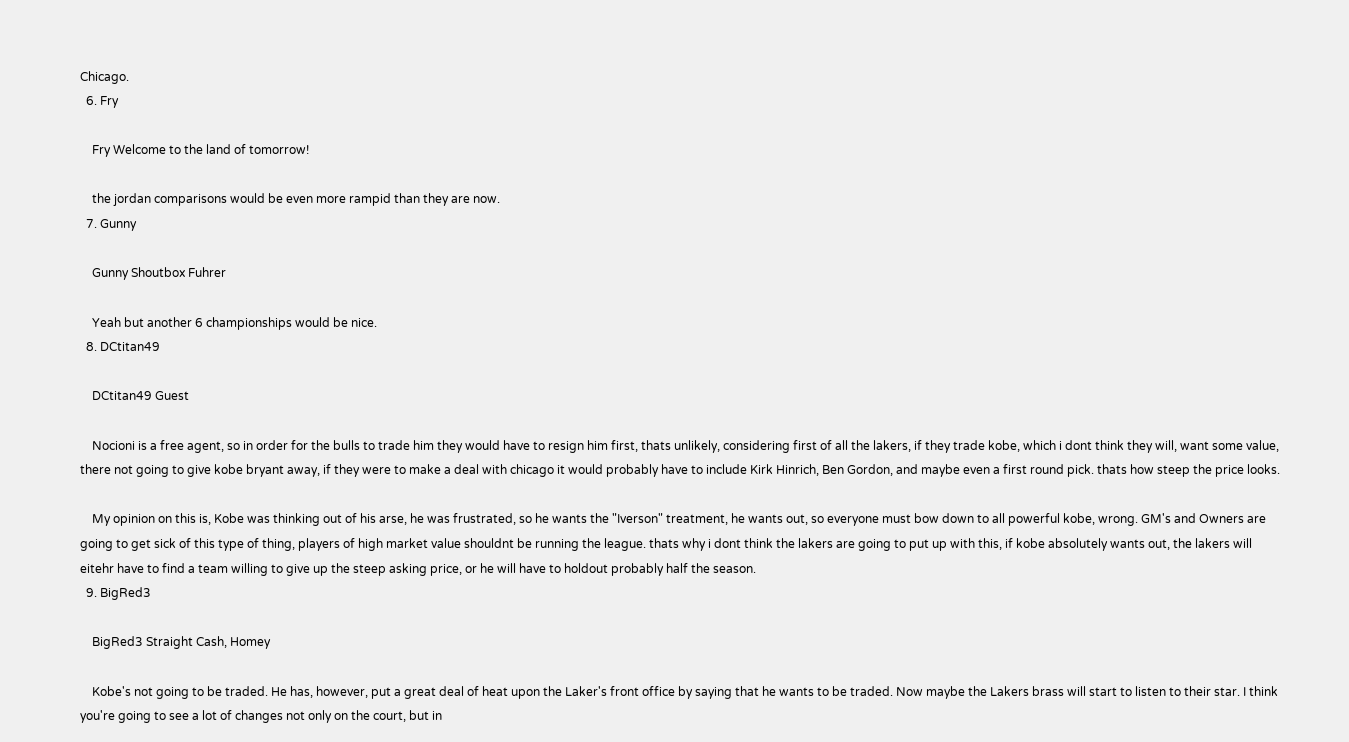Chicago.
  6. Fry

    Fry Welcome to the land of tomorrow!

    the jordan comparisons would be even more rampid than they are now.
  7. Gunny

    Gunny Shoutbox Fuhrer

    Yeah but another 6 championships would be nice.
  8. DCtitan49

    DCtitan49 Guest

    Nocioni is a free agent, so in order for the bulls to trade him they would have to resign him first, thats unlikely, considering first of all the lakers, if they trade kobe, which i dont think they will, want some value, there not going to give kobe bryant away, if they were to make a deal with chicago it would probably have to include Kirk Hinrich, Ben Gordon, and maybe even a first round pick. thats how steep the price looks.

    My opinion on this is, Kobe was thinking out of his arse, he was frustrated, so he wants the "Iverson" treatment, he wants out, so everyone must bow down to all powerful kobe, wrong. GM's and Owners are going to get sick of this type of thing, players of high market value shouldnt be running the league. thats why i dont think the lakers are going to put up with this, if kobe absolutely wants out, the lakers will eitehr have to find a team willing to give up the steep asking price, or he will have to holdout probably half the season.
  9. BigRed3

    BigRed3 Straight Cash, Homey

    Kobe's not going to be traded. He has, however, put a great deal of heat upon the Laker's front office by saying that he wants to be traded. Now maybe the Lakers brass will start to listen to their star. I think you're going to see a lot of changes not only on the court, but in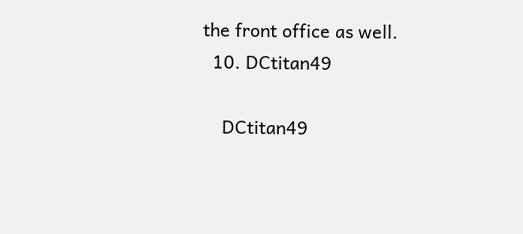the front office as well.
  10. DCtitan49

    DCtitan49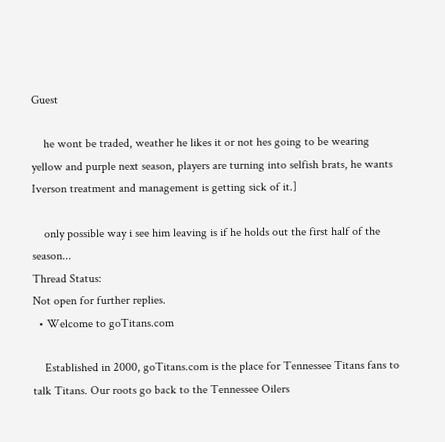Guest

    he wont be traded, weather he likes it or not hes going to be wearing yellow and purple next season, players are turning into selfish brats, he wants Iverson treatment and management is getting sick of it.]

    only possible way i see him leaving is if he holds out the first half of the season...
Thread Status:
Not open for further replies.
  • Welcome to goTitans.com

    Established in 2000, goTitans.com is the place for Tennessee Titans fans to talk Titans. Our roots go back to the Tennessee Oilers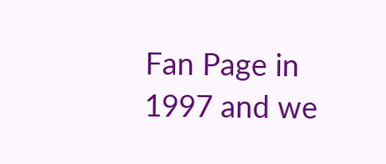Fan Page in 1997 and we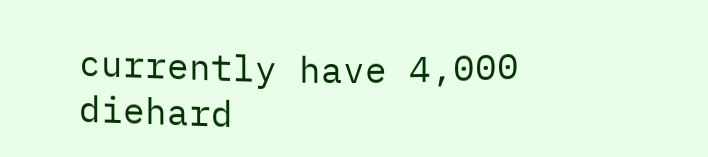currently have 4,000 diehard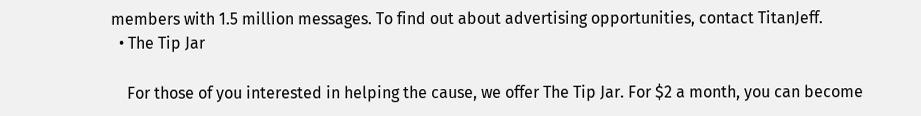members with 1.5 million messages. To find out about advertising opportunities, contact TitanJeff.
  • The Tip Jar

    For those of you interested in helping the cause, we offer The Tip Jar. For $2 a month, you can become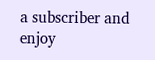a subscriber and enjoy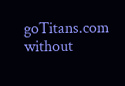goTitans.com without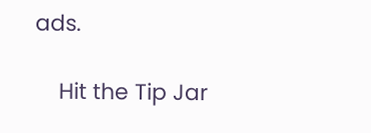ads.

    Hit the Tip Jar